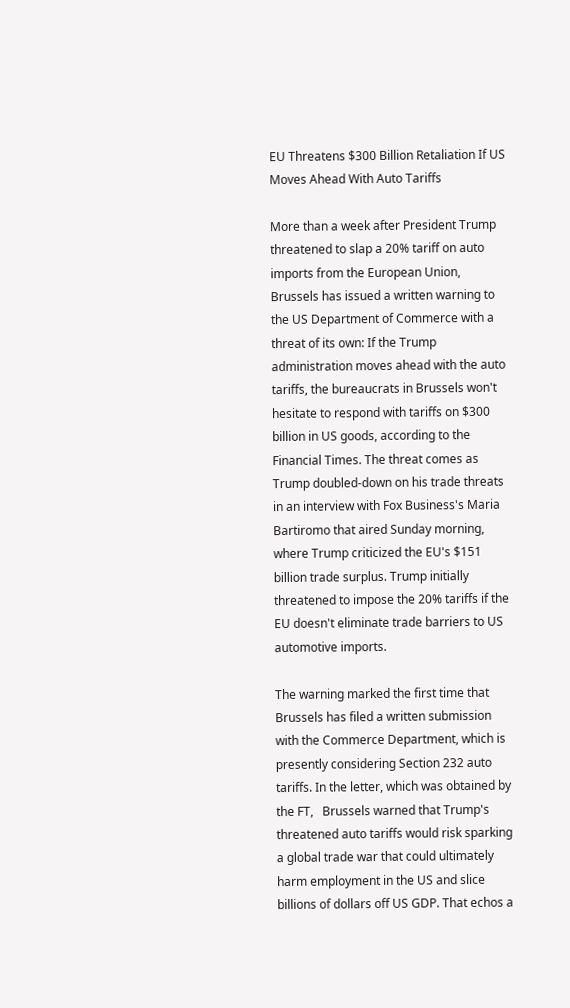EU Threatens $300 Billion Retaliation If US Moves Ahead With Auto Tariffs

More than a week after President Trump threatened to slap a 20% tariff on auto imports from the European Union, Brussels has issued a written warning to the US Department of Commerce with a threat of its own: If the Trump administration moves ahead with the auto tariffs, the bureaucrats in Brussels won't hesitate to respond with tariffs on $300 billion in US goods, according to the Financial Times. The threat comes as Trump doubled-down on his trade threats in an interview with Fox Business's Maria Bartiromo that aired Sunday morning, where Trump criticized the EU's $151 billion trade surplus. Trump initially threatened to impose the 20% tariffs if the EU doesn't eliminate trade barriers to US automotive imports.

The warning marked the first time that Brussels has filed a written submission with the Commerce Department, which is presently considering Section 232 auto tariffs. In the letter, which was obtained by the FT,   Brussels warned that Trump's threatened auto tariffs would risk sparking a global trade war that could ultimately harm employment in the US and slice billions of dollars off US GDP. That echos a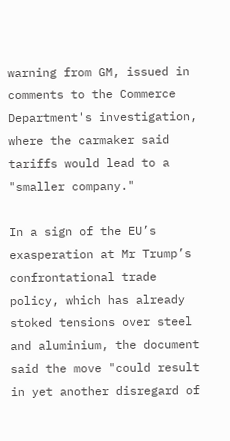warning from GM, issued in comments to the Commerce Department's investigation, where the carmaker said tariffs would lead to a "smaller company."

In a sign of the EU’s exasperation at Mr Trump’s confrontational trade policy, which has already stoked tensions over steel and aluminium, the document said the move "could result in yet another disregard of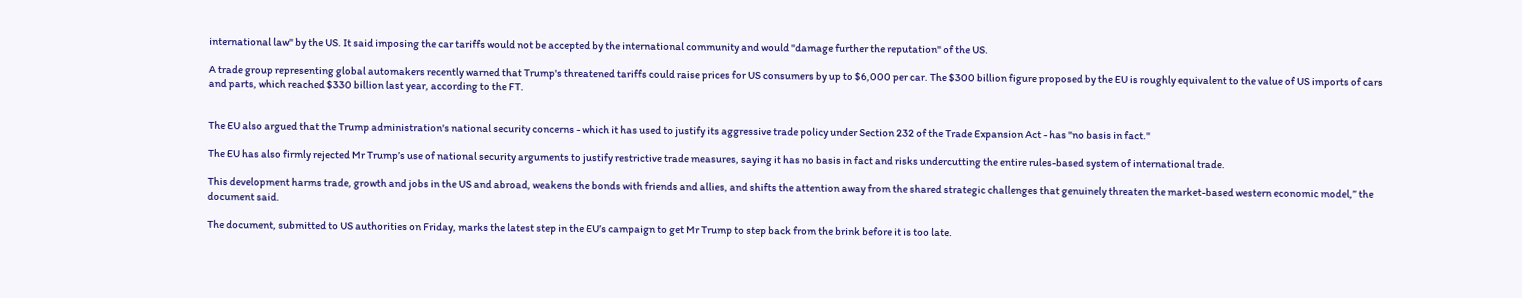international law" by the US. It said imposing the car tariffs would not be accepted by the international community and would "damage further the reputation" of the US.

A trade group representing global automakers recently warned that Trump's threatened tariffs could raise prices for US consumers by up to $6,000 per car. The $300 billion figure proposed by the EU is roughly equivalent to the value of US imports of cars and parts, which reached $330 billion last year, according to the FT.


The EU also argued that the Trump administration's national security concerns - which it has used to justify its aggressive trade policy under Section 232 of the Trade Expansion Act - has "no basis in fact."

The EU has also firmly rejected Mr Trump’s use of national security arguments to justify restrictive trade measures, saying it has no basis in fact and risks undercutting the entire rules-based system of international trade.

This development harms trade, growth and jobs in the US and abroad, weakens the bonds with friends and allies, and shifts the attention away from the shared strategic challenges that genuinely threaten the market-based western economic model,” the document said.

The document, submitted to US authorities on Friday, marks the latest step in the EU’s campaign to get Mr Trump to step back from the brink before it is too late.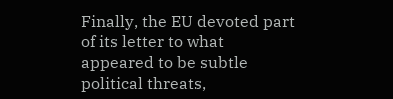Finally, the EU devoted part of its letter to what appeared to be subtle political threats,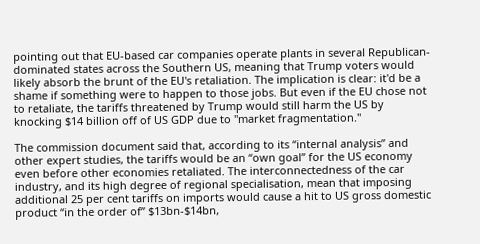pointing out that EU-based car companies operate plants in several Republican-dominated states across the Southern US, meaning that Trump voters would likely absorb the brunt of the EU's retaliation. The implication is clear: it'd be a shame if something were to happen to those jobs. But even if the EU chose not to retaliate, the tariffs threatened by Trump would still harm the US by knocking $14 billion off of US GDP due to "market fragmentation."

The commission document said that, according to its “internal analysis” and other expert studies, the tariffs would be an “own goal” for the US economy even before other economies retaliated. The interconnectedness of the car industry, and its high degree of regional specialisation, mean that imposing additional 25 per cent tariffs on imports would cause a hit to US gross domestic product “in the order of” $13bn-$14bn,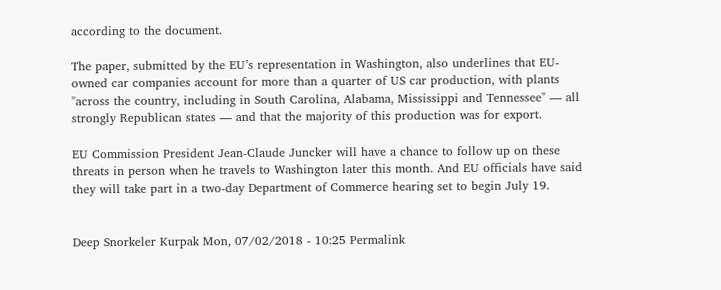according to the document.

The paper, submitted by the EU’s representation in Washington, also underlines that EU-owned car companies account for more than a quarter of US car production, with plants "across the country, including in South Carolina, Alabama, Mississippi and Tennessee" — all strongly Republican states — and that the majority of this production was for export.

EU Commission President Jean-Claude Juncker will have a chance to follow up on these threats in person when he travels to Washington later this month. And EU officials have said they will take part in a two-day Department of Commerce hearing set to begin July 19.


Deep Snorkeler Kurpak Mon, 07/02/2018 - 10:25 Permalink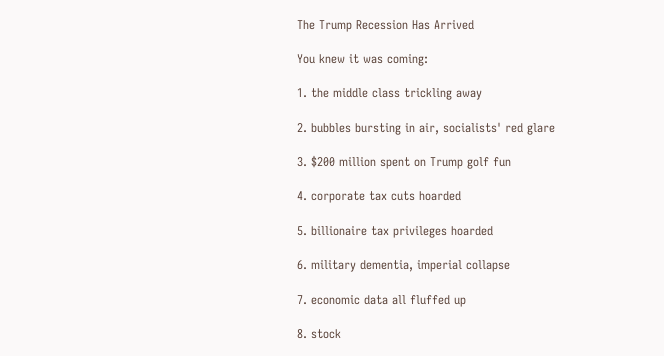The Trump Recession Has Arrived

You knew it was coming:

1. the middle class trickling away

2. bubbles bursting in air, socialists' red glare

3. $200 million spent on Trump golf fun

4. corporate tax cuts hoarded

5. billionaire tax privileges hoarded

6. military dementia, imperial collapse

7. economic data all fluffed up

8. stock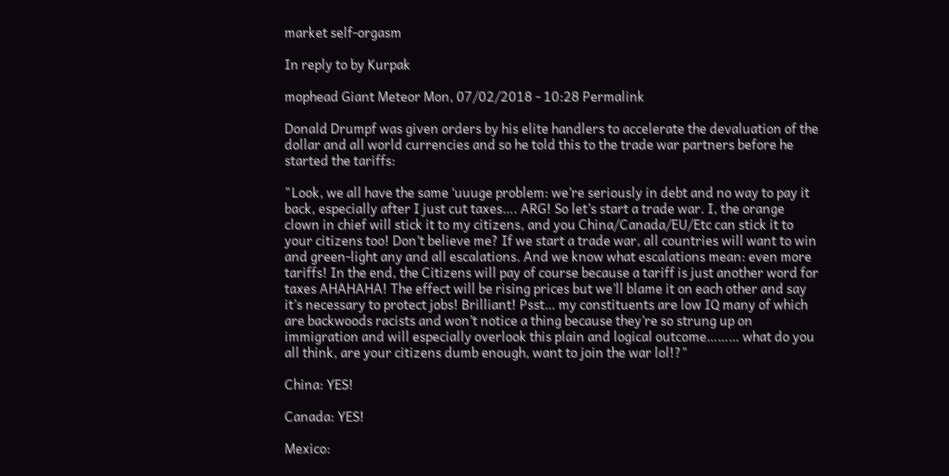market self-orgasm

In reply to by Kurpak

mophead Giant Meteor Mon, 07/02/2018 - 10:28 Permalink

Donald Drumpf was given orders by his elite handlers to accelerate the devaluation of the dollar and all world currencies and so he told this to the trade war partners before he started the tariffs:

"Look, we all have the same ‘uuuge problem: we’re seriously in debt and no way to pay it back, especially after I just cut taxes…. ARG! So let’s start a trade war. I, the orange clown in chief will stick it to my citizens, and you China/Canada/EU/Etc can stick it to your citizens too! Don’t believe me? If we start a trade war, all countries will want to win and green-light any and all escalations. And we know what escalations mean: even more tariffs! In the end, the Citizens will pay of course because a tariff is just another word for taxes AHAHAHA! The effect will be rising prices but we’ll blame it on each other and say it’s necessary to protect jobs! Brilliant! Psst… my constituents are low IQ many of which are backwoods racists and won’t notice a thing because they’re so strung up on immigration and will especially overlook this plain and logical outcome……… what do you all think, are your citizens dumb enough, want to join the war lol!?"

China: YES!

Canada: YES!

Mexico: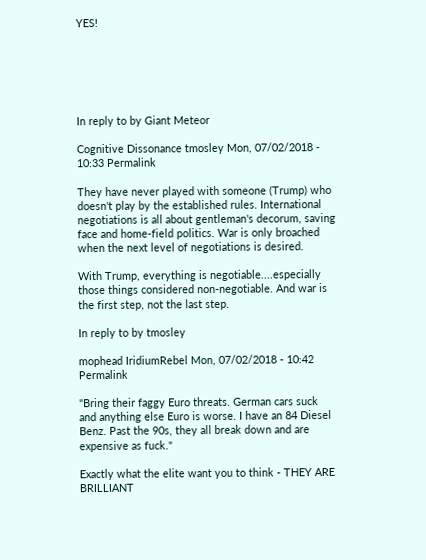YES!






In reply to by Giant Meteor

Cognitive Dissonance tmosley Mon, 07/02/2018 - 10:33 Permalink

They have never played with someone (Trump) who doesn't play by the established rules. International negotiations is all about gentleman's decorum, saving face and home-field politics. War is only broached when the next level of negotiations is desired.

With Trump, everything is negotiable....especially those things considered non-negotiable. And war is the first step, not the last step.

In reply to by tmosley

mophead IridiumRebel Mon, 07/02/2018 - 10:42 Permalink

"Bring their faggy Euro threats. German cars suck and anything else Euro is worse. I have an 84 Diesel Benz. Past the 90s, they all break down and are expensive as fuck."

Exactly what the elite want you to think - THEY ARE BRILLIANT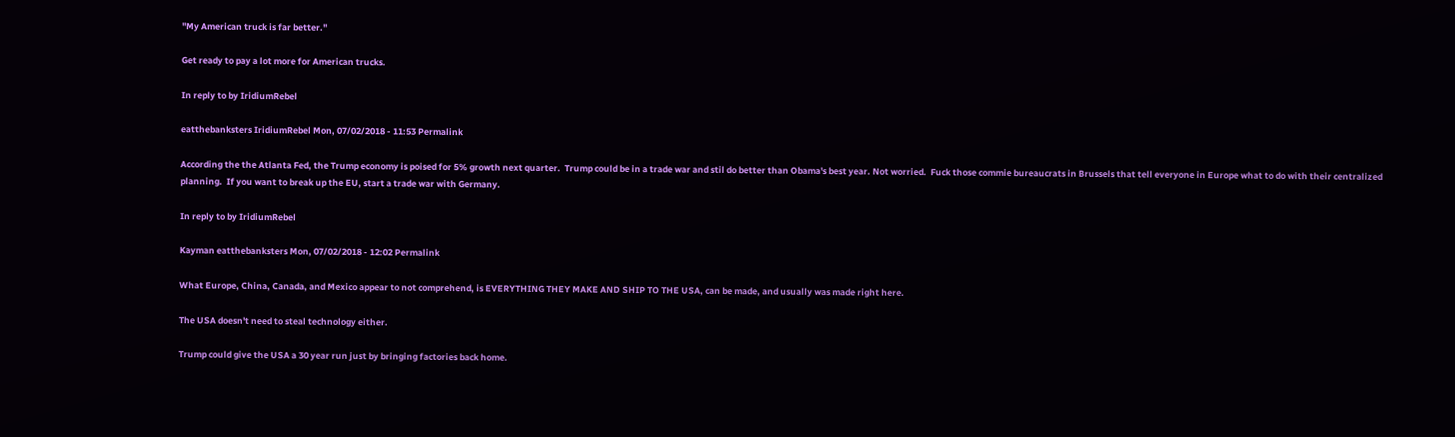"My American truck is far better."

Get ready to pay a lot more for American trucks.

In reply to by IridiumRebel

eatthebanksters IridiumRebel Mon, 07/02/2018 - 11:53 Permalink

According the the Atlanta Fed, the Trump economy is poised for 5% growth next quarter.  Trump could be in a trade war and stil do better than Obama's best year. Not worried.  Fuck those commie bureaucrats in Brussels that tell everyone in Europe what to do with their centralized planning.  If you want to break up the EU, start a trade war with Germany.

In reply to by IridiumRebel

Kayman eatthebanksters Mon, 07/02/2018 - 12:02 Permalink

What Europe, China, Canada, and Mexico appear to not comprehend, is EVERYTHING THEY MAKE AND SHIP TO THE USA, can be made, and usually was made right here.

The USA doesn't need to steal technology either.

Trump could give the USA a 30 year run just by bringing factories back home.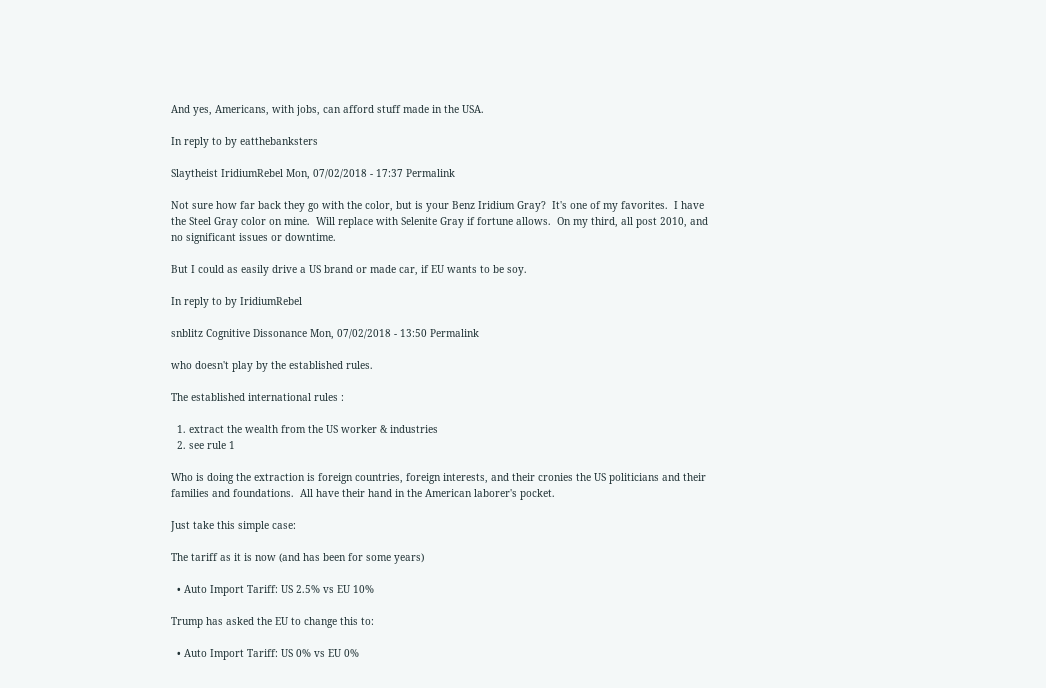And yes, Americans, with jobs, can afford stuff made in the USA.

In reply to by eatthebanksters

Slaytheist IridiumRebel Mon, 07/02/2018 - 17:37 Permalink

Not sure how far back they go with the color, but is your Benz Iridium Gray?  It's one of my favorites.  I have the Steel Gray color on mine.  Will replace with Selenite Gray if fortune allows.  On my third, all post 2010, and no significant issues or downtime.

But I could as easily drive a US brand or made car, if EU wants to be soy.

In reply to by IridiumRebel

snblitz Cognitive Dissonance Mon, 07/02/2018 - 13:50 Permalink

who doesn't play by the established rules.

The established international rules :

  1. extract the wealth from the US worker & industries
  2. see rule 1

Who is doing the extraction is foreign countries, foreign interests, and their cronies the US politicians and their families and foundations.  All have their hand in the American laborer's pocket.

Just take this simple case:

The tariff as it is now (and has been for some years)

  • Auto Import Tariff: US 2.5% vs EU 10%

Trump has asked the EU to change this to:

  • Auto Import Tariff: US 0% vs EU 0%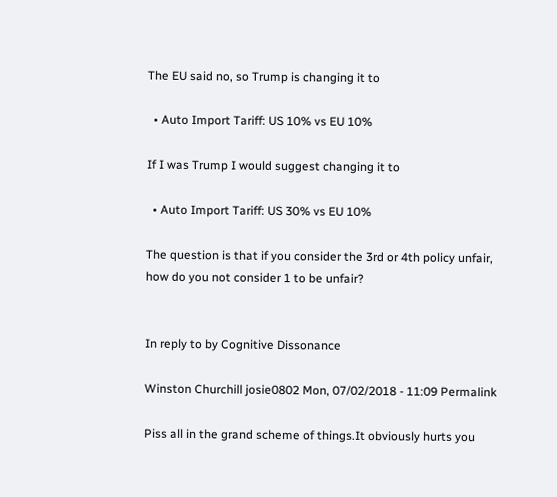The EU said no, so Trump is changing it to

  • Auto Import Tariff: US 10% vs EU 10%

If I was Trump I would suggest changing it to

  • Auto Import Tariff: US 30% vs EU 10%

The question is that if you consider the 3rd or 4th policy unfair, how do you not consider 1 to be unfair?


In reply to by Cognitive Dissonance

Winston Churchill josie0802 Mon, 07/02/2018 - 11:09 Permalink

Piss all in the grand scheme of things.It obviously hurts you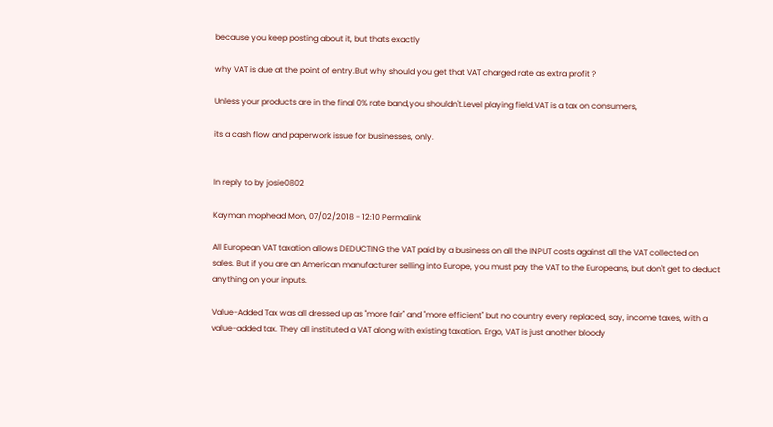because you keep posting about it, but thats exactly

why VAT is due at the point of entry.But why should you get that VAT charged rate as extra profit ?

Unless your products are in the final 0% rate band,you shouldn't.Level playing field.VAT is a tax on consumers,

its a cash flow and paperwork issue for businesses, only.


In reply to by josie0802

Kayman mophead Mon, 07/02/2018 - 12:10 Permalink

All European VAT taxation allows DEDUCTING the VAT paid by a business on all the INPUT costs against all the VAT collected on sales. But if you are an American manufacturer selling into Europe, you must pay the VAT to the Europeans, but don't get to deduct anything on your inputs.

Value-Added Tax was all dressed up as "more fair" and "more efficient" but no country every replaced, say, income taxes, with a value-added tax. They all instituted a VAT along with existing taxation. Ergo, VAT is just another bloody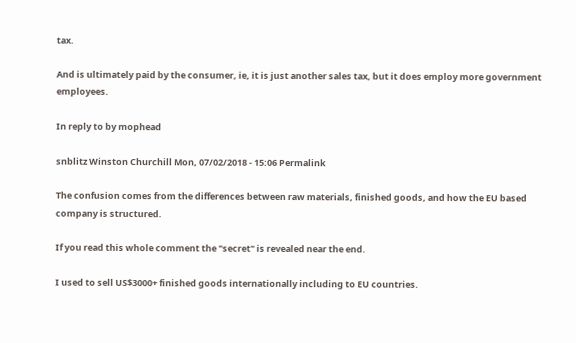tax.

And is ultimately paid by the consumer, ie, it is just another sales tax, but it does employ more government employees.

In reply to by mophead

snblitz Winston Churchill Mon, 07/02/2018 - 15:06 Permalink

The confusion comes from the differences between raw materials, finished goods, and how the EU based company is structured.

If you read this whole comment the "secret" is revealed near the end.

I used to sell US$3000+ finished goods internationally including to EU countries.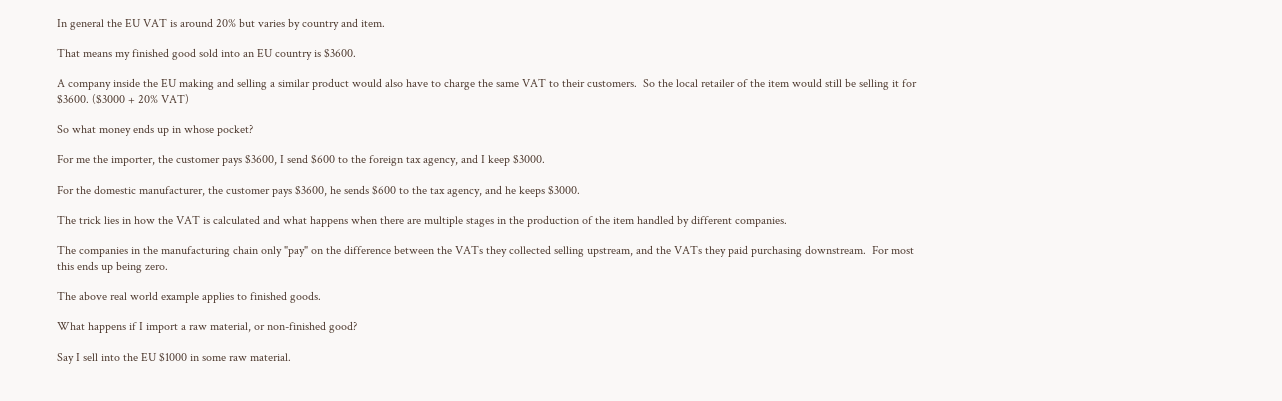In general the EU VAT is around 20% but varies by country and item.

That means my finished good sold into an EU country is $3600.

A company inside the EU making and selling a similar product would also have to charge the same VAT to their customers.  So the local retailer of the item would still be selling it for $3600. ($3000 + 20% VAT)

So what money ends up in whose pocket?

For me the importer, the customer pays $3600, I send $600 to the foreign tax agency, and I keep $3000.

For the domestic manufacturer, the customer pays $3600, he sends $600 to the tax agency, and he keeps $3000.

The trick lies in how the VAT is calculated and what happens when there are multiple stages in the production of the item handled by different companies.

The companies in the manufacturing chain only "pay" on the difference between the VATs they collected selling upstream, and the VATs they paid purchasing downstream.  For most this ends up being zero.

The above real world example applies to finished goods.

What happens if I import a raw material, or non-finished good?

Say I sell into the EU $1000 in some raw material.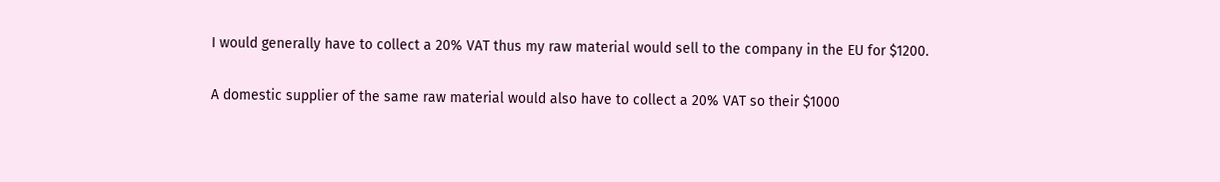I would generally have to collect a 20% VAT thus my raw material would sell to the company in the EU for $1200.

A domestic supplier of the same raw material would also have to collect a 20% VAT so their $1000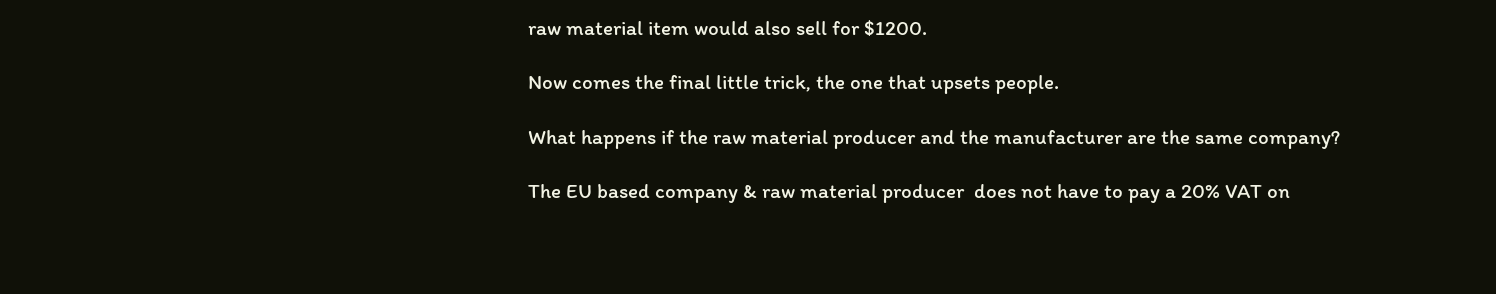raw material item would also sell for $1200.

Now comes the final little trick, the one that upsets people.

What happens if the raw material producer and the manufacturer are the same company?

The EU based company & raw material producer  does not have to pay a 20% VAT on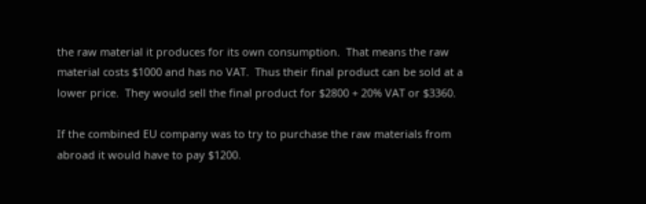the raw material it produces for its own consumption.  That means the raw material costs $1000 and has no VAT.  Thus their final product can be sold at a lower price.  They would sell the final product for $2800 + 20% VAT or $3360.

If the combined EU company was to try to purchase the raw materials from abroad it would have to pay $1200.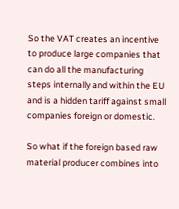So the VAT creates an incentive to produce large companies that can do all the manufacturing steps internally and within the EU and is a hidden tariff against small companies foreign or domestic.

So what if the foreign based raw material producer combines into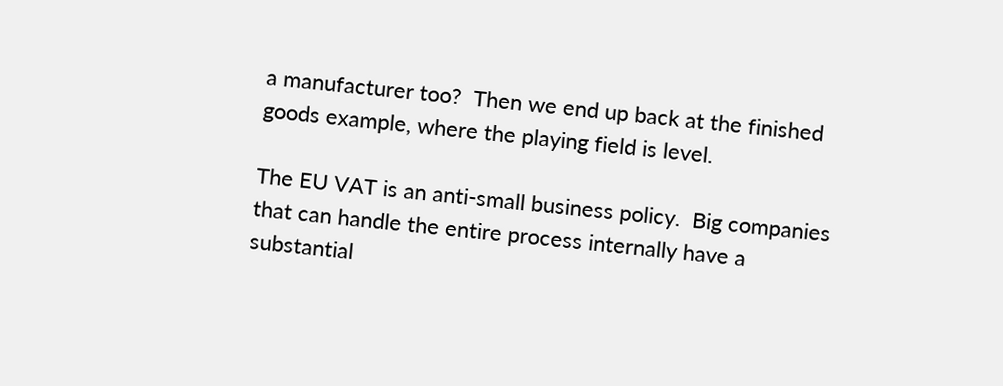a manufacturer too?  Then we end up back at the finished goods example, where the playing field is level.

The EU VAT is an anti-small business policy.  Big companies that can handle the entire process internally have a substantial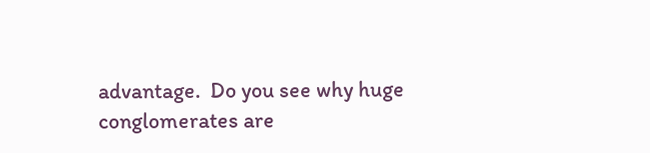advantage.  Do you see why huge conglomerates are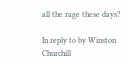all the rage these days?

In reply to by Winston Churchill